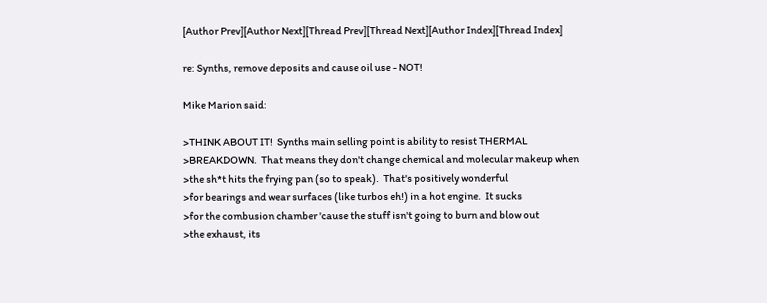[Author Prev][Author Next][Thread Prev][Thread Next][Author Index][Thread Index]

re: Synths, remove deposits and cause oil use - NOT!

Mike Marion said:

>THINK ABOUT IT!  Synths main selling point is ability to resist THERMAL
>BREAKDOWN.  That means they don't change chemical and molecular makeup when
>the sh*t hits the frying pan (so to speak).  That's positively wonderful
>for bearings and wear surfaces (like turbos eh!) in a hot engine.  It sucks
>for the combusion chamber 'cause the stuff isn't going to burn and blow out
>the exhaust, its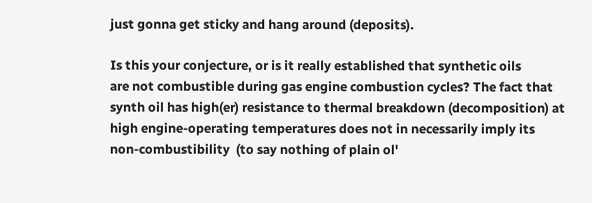just gonna get sticky and hang around (deposits).

Is this your conjecture, or is it really established that synthetic oils
are not combustible during gas engine combustion cycles? The fact that
synth oil has high(er) resistance to thermal breakdown (decomposition) at
high engine-operating temperatures does not in necessarily imply its
non-combustibility  (to say nothing of plain ol'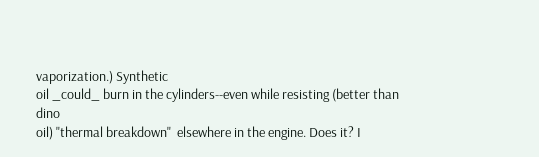vaporization.) Synthetic
oil _could_ burn in the cylinders--even while resisting (better than dino
oil) "thermal breakdown"  elsewhere in the engine. Does it? I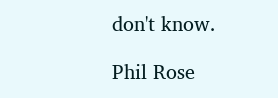don't know.

Phil Rose